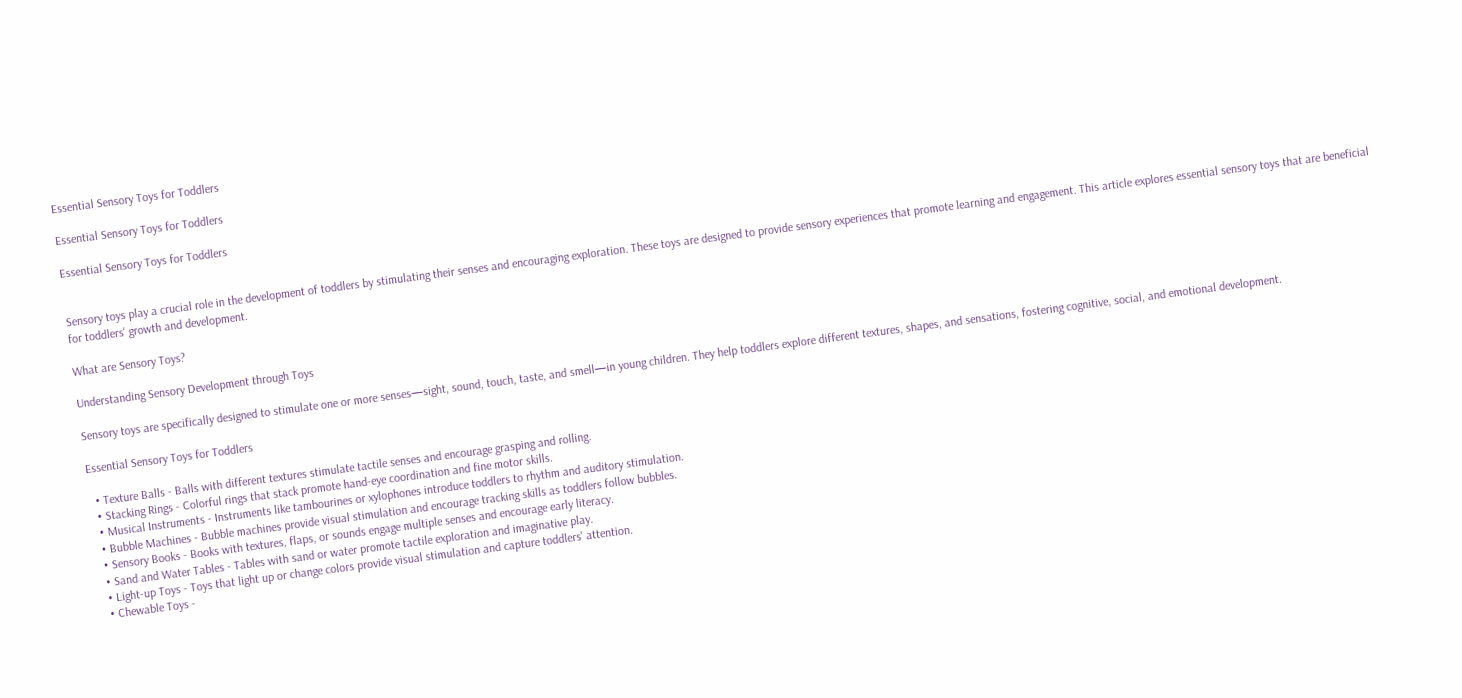Essential Sensory Toys for Toddlers

Essential Sensory Toys for Toddlers

Essential Sensory Toys for Toddlers


Sensory toys play a crucial role in the development of toddlers by stimulating their senses and encouraging exploration. These toys are designed to provide sensory experiences that promote learning and engagement. This article explores essential sensory toys that are beneficial for toddlers' growth and development.

What are Sensory Toys?

Understanding Sensory Development through Toys

Sensory toys are specifically designed to stimulate one or more senses—sight, sound, touch, taste, and smell—in young children. They help toddlers explore different textures, shapes, and sensations, fostering cognitive, social, and emotional development.

Essential Sensory Toys for Toddlers

  • Texture Balls - Balls with different textures stimulate tactile senses and encourage grasping and rolling.
  • Stacking Rings - Colorful rings that stack promote hand-eye coordination and fine motor skills.
  • Musical Instruments - Instruments like tambourines or xylophones introduce toddlers to rhythm and auditory stimulation.
  • Bubble Machines - Bubble machines provide visual stimulation and encourage tracking skills as toddlers follow bubbles.
  • Sensory Books - Books with textures, flaps, or sounds engage multiple senses and encourage early literacy.
  • Sand and Water Tables - Tables with sand or water promote tactile exploration and imaginative play.
  • Light-up Toys - Toys that light up or change colors provide visual stimulation and capture toddlers' attention.
  • Chewable Toys -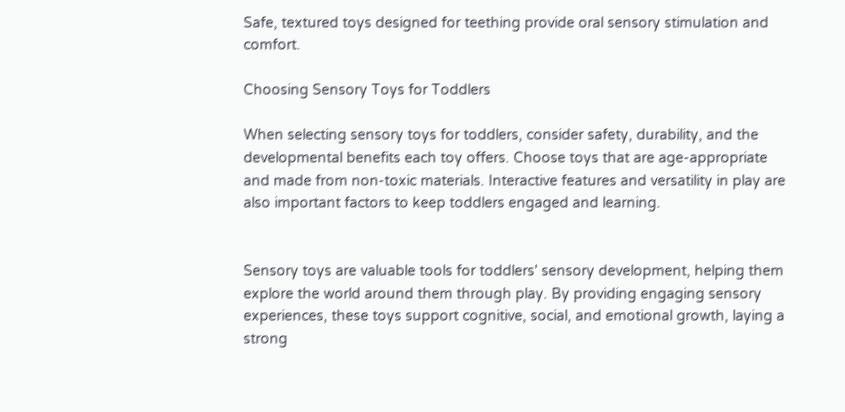Safe, textured toys designed for teething provide oral sensory stimulation and comfort.

Choosing Sensory Toys for Toddlers

When selecting sensory toys for toddlers, consider safety, durability, and the developmental benefits each toy offers. Choose toys that are age-appropriate and made from non-toxic materials. Interactive features and versatility in play are also important factors to keep toddlers engaged and learning.


Sensory toys are valuable tools for toddlers' sensory development, helping them explore the world around them through play. By providing engaging sensory experiences, these toys support cognitive, social, and emotional growth, laying a strong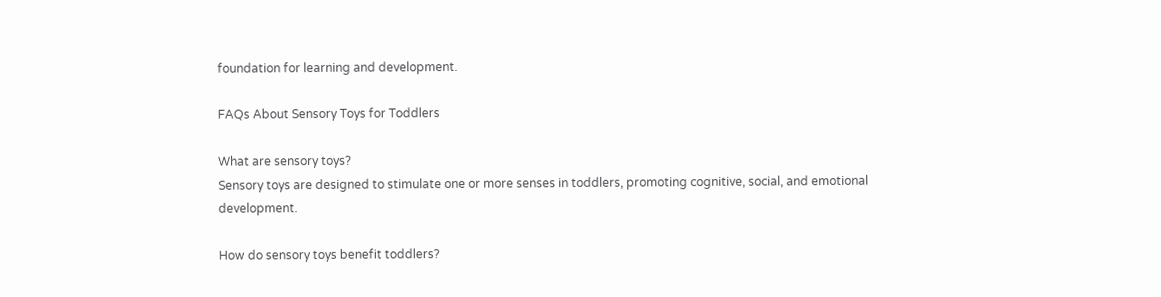foundation for learning and development.

FAQs About Sensory Toys for Toddlers

What are sensory toys?
Sensory toys are designed to stimulate one or more senses in toddlers, promoting cognitive, social, and emotional development.

How do sensory toys benefit toddlers?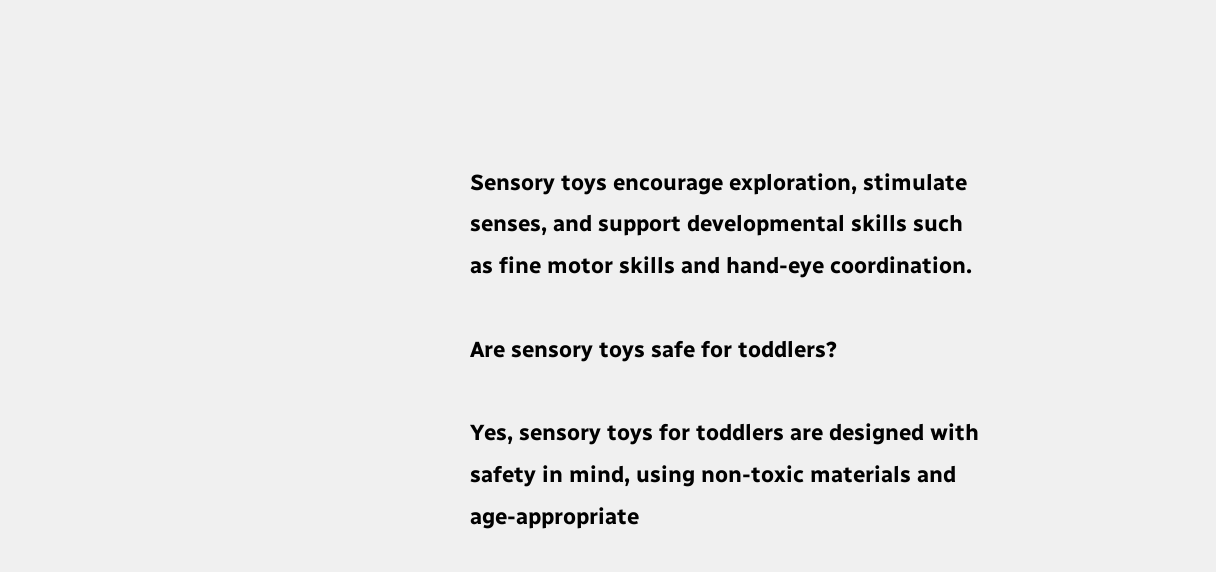Sensory toys encourage exploration, stimulate senses, and support developmental skills such as fine motor skills and hand-eye coordination.

Are sensory toys safe for toddlers?

Yes, sensory toys for toddlers are designed with safety in mind, using non-toxic materials and age-appropriate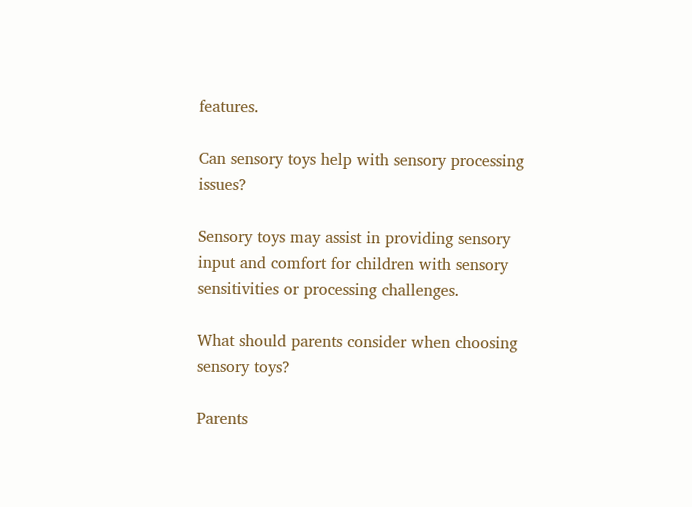features.

Can sensory toys help with sensory processing issues?

Sensory toys may assist in providing sensory input and comfort for children with sensory sensitivities or processing challenges.

What should parents consider when choosing sensory toys?

Parents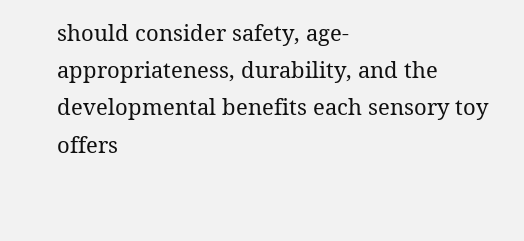should consider safety, age-appropriateness, durability, and the developmental benefits each sensory toy offers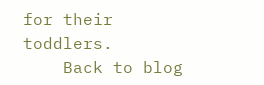for their toddlers.
    Back to blog